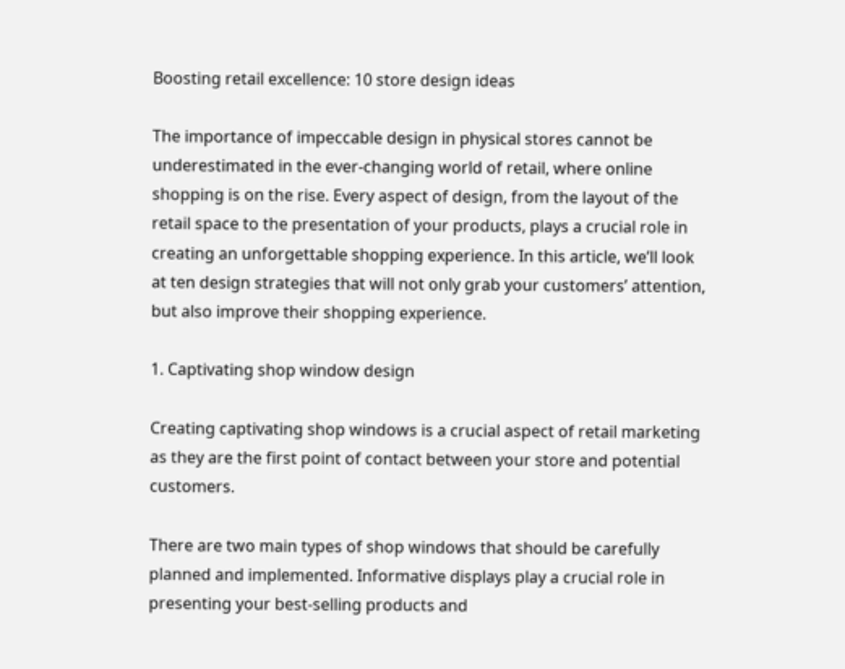Boosting retail excellence: 10 store design ideas

The importance of impeccable design in physical stores cannot be underestimated in the ever-changing world of retail, where online shopping is on the rise. Every aspect of design, from the layout of the retail space to the presentation of your products, plays a crucial role in creating an unforgettable shopping experience. In this article, we’ll look at ten design strategies that will not only grab your customers’ attention, but also improve their shopping experience.

1. Captivating shop window design

Creating captivating shop windows is a crucial aspect of retail marketing as they are the first point of contact between your store and potential customers.

There are two main types of shop windows that should be carefully planned and implemented. Informative displays play a crucial role in presenting your best-selling products and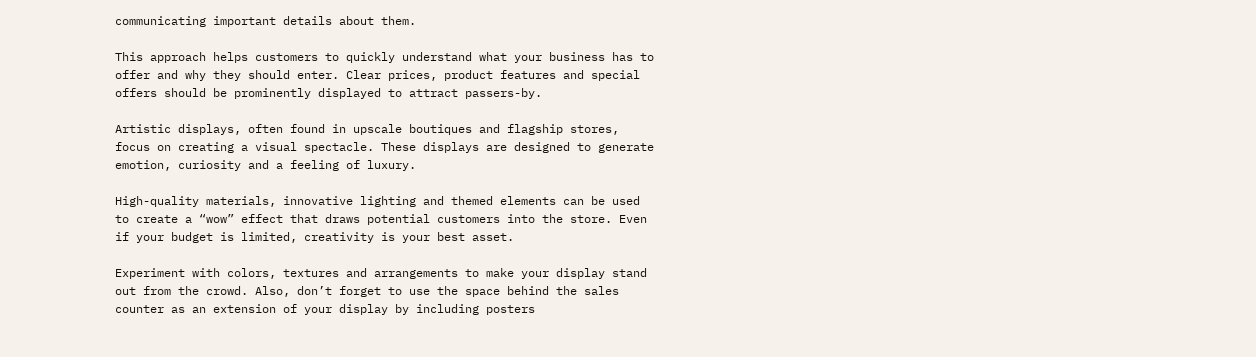communicating important details about them.

This approach helps customers to quickly understand what your business has to offer and why they should enter. Clear prices, product features and special offers should be prominently displayed to attract passers-by.

Artistic displays, often found in upscale boutiques and flagship stores, focus on creating a visual spectacle. These displays are designed to generate emotion, curiosity and a feeling of luxury.

High-quality materials, innovative lighting and themed elements can be used to create a “wow” effect that draws potential customers into the store. Even if your budget is limited, creativity is your best asset.

Experiment with colors, textures and arrangements to make your display stand out from the crowd. Also, don’t forget to use the space behind the sales counter as an extension of your display by including posters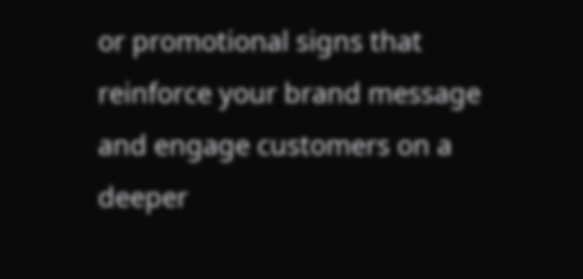or promotional signs that reinforce your brand message and engage customers on a deeper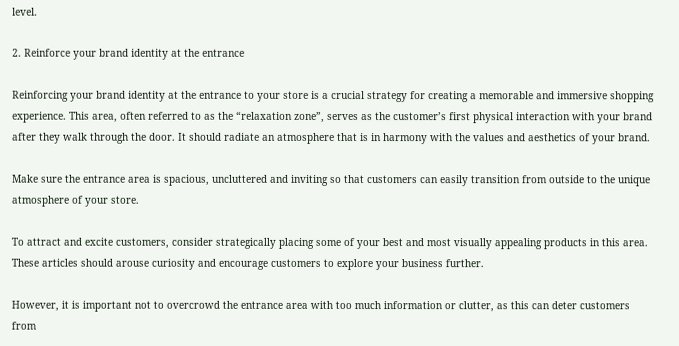level.

2. Reinforce your brand identity at the entrance

Reinforcing your brand identity at the entrance to your store is a crucial strategy for creating a memorable and immersive shopping experience. This area, often referred to as the “relaxation zone”, serves as the customer’s first physical interaction with your brand after they walk through the door. It should radiate an atmosphere that is in harmony with the values and aesthetics of your brand.

Make sure the entrance area is spacious, uncluttered and inviting so that customers can easily transition from outside to the unique atmosphere of your store.

To attract and excite customers, consider strategically placing some of your best and most visually appealing products in this area. These articles should arouse curiosity and encourage customers to explore your business further.

However, it is important not to overcrowd the entrance area with too much information or clutter, as this can deter customers from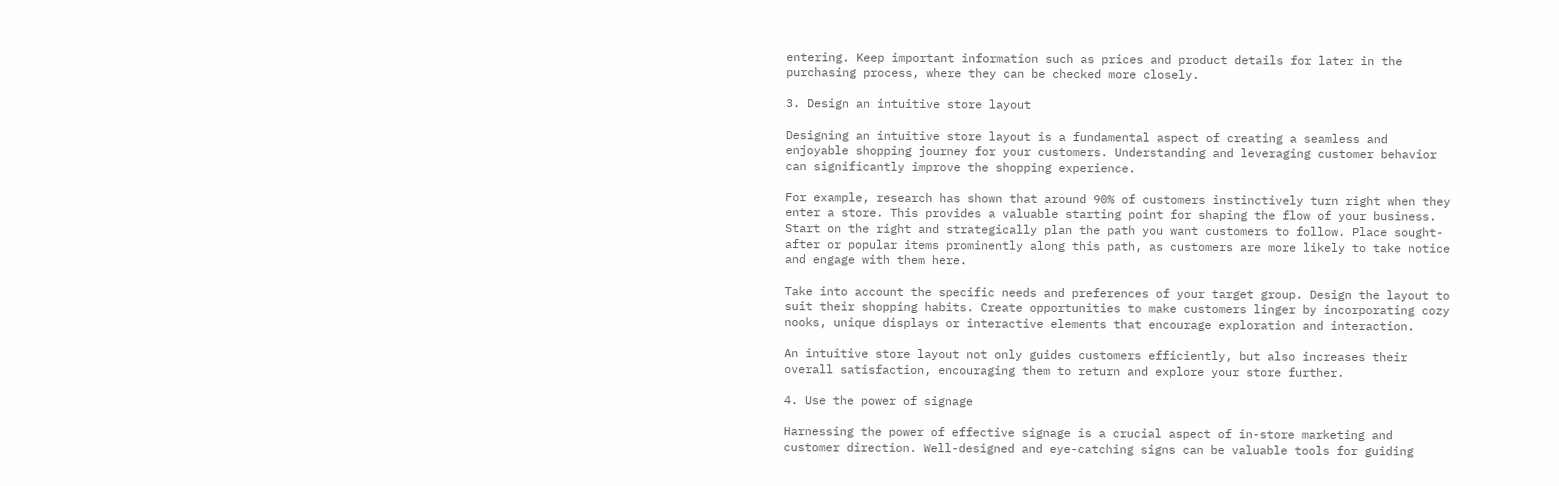entering. Keep important information such as prices and product details for later in the purchasing process, where they can be checked more closely.

3. Design an intuitive store layout

Designing an intuitive store layout is a fundamental aspect of creating a seamless and enjoyable shopping journey for your customers. Understanding and leveraging customer behavior can significantly improve the shopping experience.

For example, research has shown that around 90% of customers instinctively turn right when they enter a store. This provides a valuable starting point for shaping the flow of your business. Start on the right and strategically plan the path you want customers to follow. Place sought-after or popular items prominently along this path, as customers are more likely to take notice and engage with them here.

Take into account the specific needs and preferences of your target group. Design the layout to suit their shopping habits. Create opportunities to make customers linger by incorporating cozy nooks, unique displays or interactive elements that encourage exploration and interaction.

An intuitive store layout not only guides customers efficiently, but also increases their overall satisfaction, encouraging them to return and explore your store further.

4. Use the power of signage

Harnessing the power of effective signage is a crucial aspect of in-store marketing and customer direction. Well-designed and eye-catching signs can be valuable tools for guiding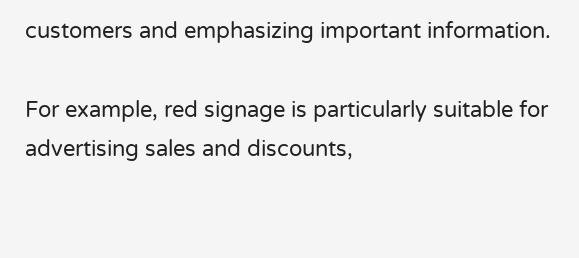customers and emphasizing important information.

For example, red signage is particularly suitable for advertising sales and discounts,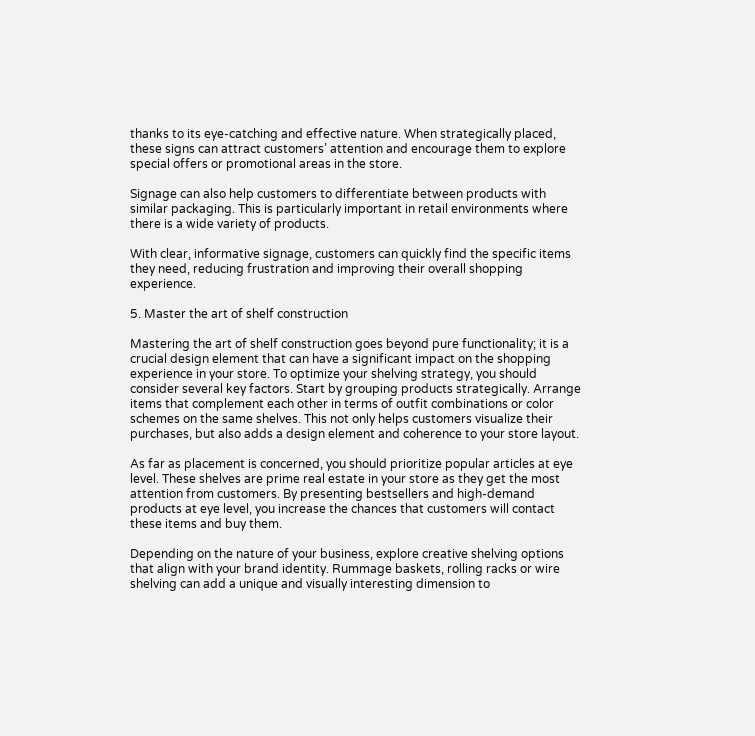thanks to its eye-catching and effective nature. When strategically placed, these signs can attract customers’ attention and encourage them to explore special offers or promotional areas in the store.

Signage can also help customers to differentiate between products with similar packaging. This is particularly important in retail environments where there is a wide variety of products.

With clear, informative signage, customers can quickly find the specific items they need, reducing frustration and improving their overall shopping experience.

5. Master the art of shelf construction

Mastering the art of shelf construction goes beyond pure functionality; it is a crucial design element that can have a significant impact on the shopping experience in your store. To optimize your shelving strategy, you should consider several key factors. Start by grouping products strategically. Arrange items that complement each other in terms of outfit combinations or color schemes on the same shelves. This not only helps customers visualize their purchases, but also adds a design element and coherence to your store layout.

As far as placement is concerned, you should prioritize popular articles at eye level. These shelves are prime real estate in your store as they get the most attention from customers. By presenting bestsellers and high-demand products at eye level, you increase the chances that customers will contact these items and buy them.

Depending on the nature of your business, explore creative shelving options that align with your brand identity. Rummage baskets, rolling racks or wire shelving can add a unique and visually interesting dimension to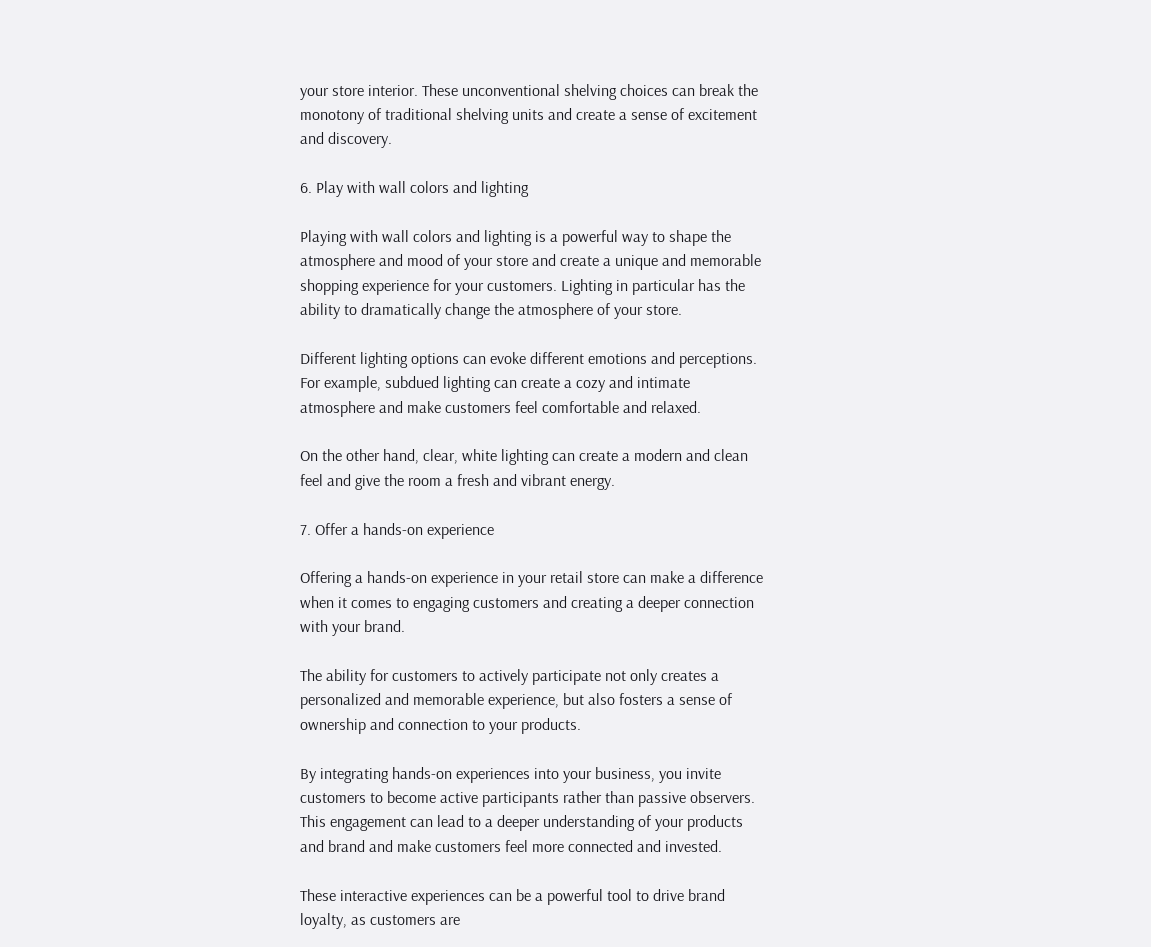your store interior. These unconventional shelving choices can break the monotony of traditional shelving units and create a sense of excitement and discovery.

6. Play with wall colors and lighting

Playing with wall colors and lighting is a powerful way to shape the atmosphere and mood of your store and create a unique and memorable shopping experience for your customers. Lighting in particular has the ability to dramatically change the atmosphere of your store.

Different lighting options can evoke different emotions and perceptions. For example, subdued lighting can create a cozy and intimate atmosphere and make customers feel comfortable and relaxed.

On the other hand, clear, white lighting can create a modern and clean feel and give the room a fresh and vibrant energy.

7. Offer a hands-on experience

Offering a hands-on experience in your retail store can make a difference when it comes to engaging customers and creating a deeper connection with your brand.

The ability for customers to actively participate not only creates a personalized and memorable experience, but also fosters a sense of ownership and connection to your products.

By integrating hands-on experiences into your business, you invite customers to become active participants rather than passive observers. This engagement can lead to a deeper understanding of your products and brand and make customers feel more connected and invested.

These interactive experiences can be a powerful tool to drive brand loyalty, as customers are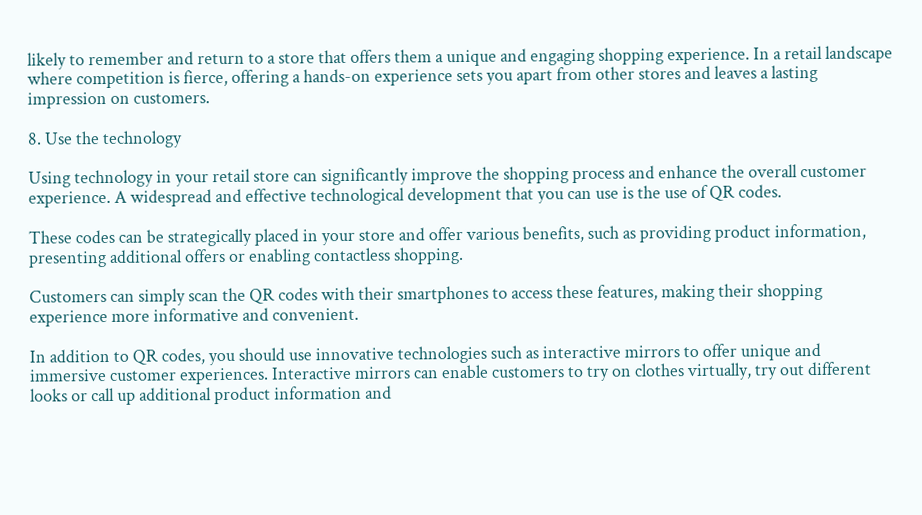likely to remember and return to a store that offers them a unique and engaging shopping experience. In a retail landscape where competition is fierce, offering a hands-on experience sets you apart from other stores and leaves a lasting impression on customers.

8. Use the technology

Using technology in your retail store can significantly improve the shopping process and enhance the overall customer experience. A widespread and effective technological development that you can use is the use of QR codes.

These codes can be strategically placed in your store and offer various benefits, such as providing product information, presenting additional offers or enabling contactless shopping.

Customers can simply scan the QR codes with their smartphones to access these features, making their shopping experience more informative and convenient.

In addition to QR codes, you should use innovative technologies such as interactive mirrors to offer unique and immersive customer experiences. Interactive mirrors can enable customers to try on clothes virtually, try out different looks or call up additional product information and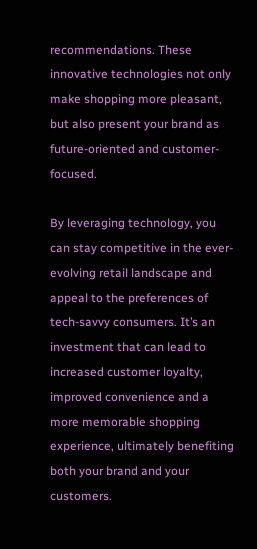recommendations. These innovative technologies not only make shopping more pleasant, but also present your brand as future-oriented and customer-focused.

By leveraging technology, you can stay competitive in the ever-evolving retail landscape and appeal to the preferences of tech-savvy consumers. It’s an investment that can lead to increased customer loyalty, improved convenience and a more memorable shopping experience, ultimately benefiting both your brand and your customers.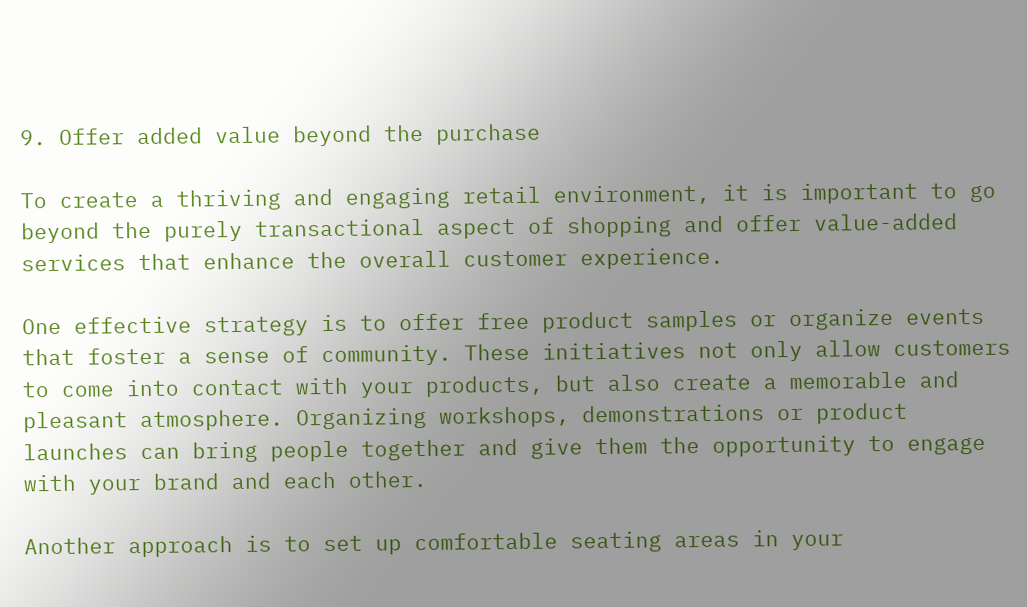9. Offer added value beyond the purchase

To create a thriving and engaging retail environment, it is important to go beyond the purely transactional aspect of shopping and offer value-added services that enhance the overall customer experience.

One effective strategy is to offer free product samples or organize events that foster a sense of community. These initiatives not only allow customers to come into contact with your products, but also create a memorable and pleasant atmosphere. Organizing workshops, demonstrations or product launches can bring people together and give them the opportunity to engage with your brand and each other.

Another approach is to set up comfortable seating areas in your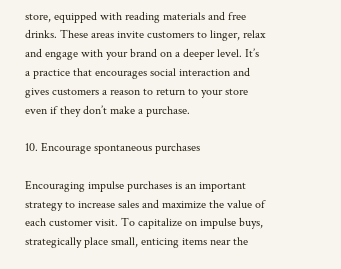store, equipped with reading materials and free drinks. These areas invite customers to linger, relax and engage with your brand on a deeper level. It’s a practice that encourages social interaction and gives customers a reason to return to your store even if they don’t make a purchase.

10. Encourage spontaneous purchases

Encouraging impulse purchases is an important strategy to increase sales and maximize the value of each customer visit. To capitalize on impulse buys, strategically place small, enticing items near the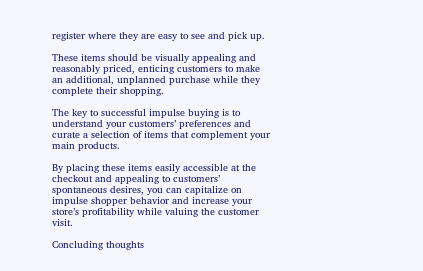register where they are easy to see and pick up.

These items should be visually appealing and reasonably priced, enticing customers to make an additional, unplanned purchase while they complete their shopping.

The key to successful impulse buying is to understand your customers’ preferences and curate a selection of items that complement your main products.

By placing these items easily accessible at the checkout and appealing to customers’ spontaneous desires, you can capitalize on impulse shopper behavior and increase your store’s profitability while valuing the customer visit.

Concluding thoughts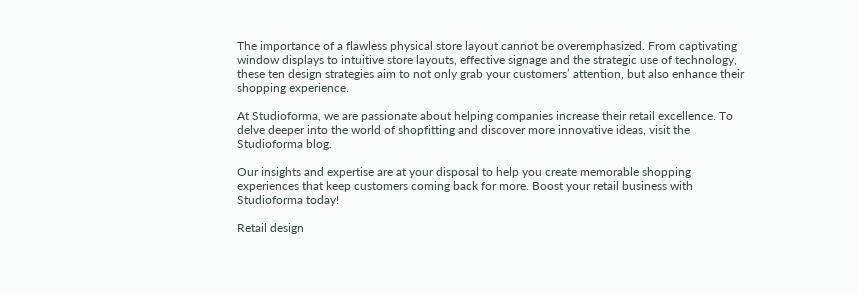The importance of a flawless physical store layout cannot be overemphasized. From captivating window displays to intuitive store layouts, effective signage and the strategic use of technology, these ten design strategies aim to not only grab your customers’ attention, but also enhance their shopping experience.

At Studioforma, we are passionate about helping companies increase their retail excellence. To delve deeper into the world of shopfitting and discover more innovative ideas, visit the Studioforma blog.

Our insights and expertise are at your disposal to help you create memorable shopping experiences that keep customers coming back for more. Boost your retail business with Studioforma today!

Retail design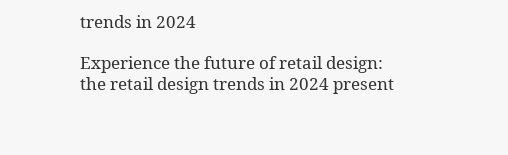trends in 2024

Experience the future of retail design: the retail design trends in 2024 present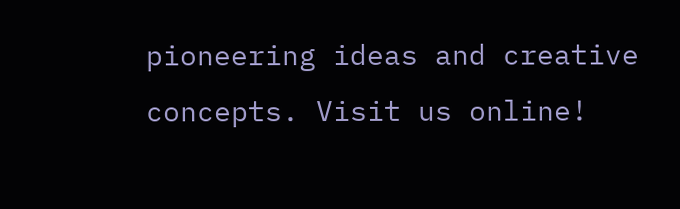pioneering ideas and creative concepts. Visit us online!